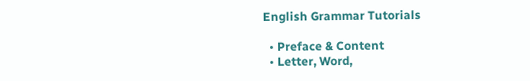English Grammar Tutorials

  • Preface & Content
  • Letter, Word,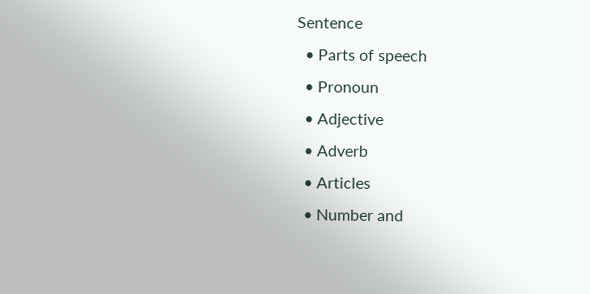Sentence
  • Parts of speech
  • Pronoun
  • Adjective
  • Adverb
  • Articles
  • Number and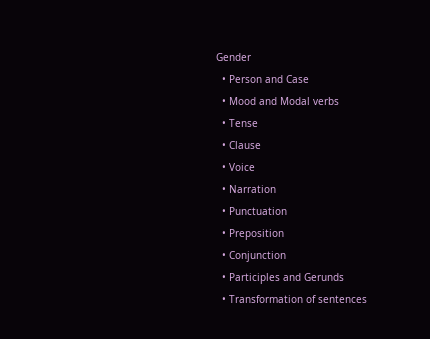Gender
  • Person and Case
  • Mood and Modal verbs
  • Tense
  • Clause
  • Voice
  • Narration
  • Punctuation
  • Preposition
  • Conjunction
  • Participles and Gerunds
  • Transformation of sentences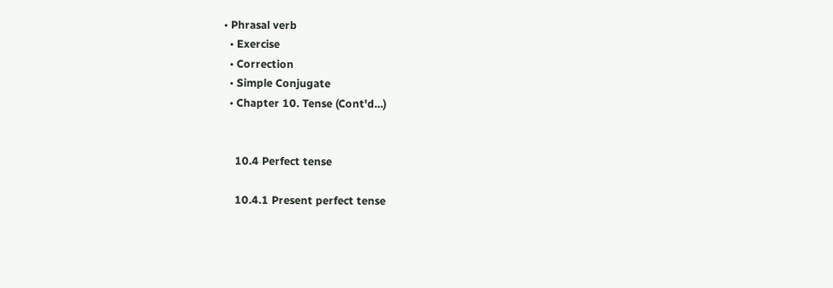• Phrasal verb
  • Exercise
  • Correction
  • Simple Conjugate
  • Chapter 10. Tense (Cont'd...)


    10.4 Perfect tense

    10.4.1 Present perfect tense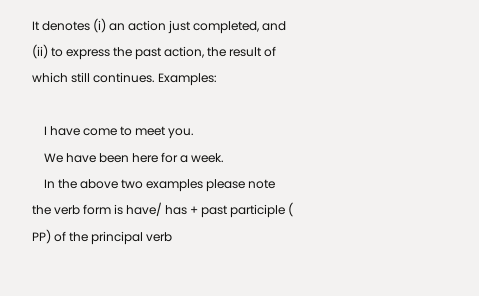It denotes (i) an action just completed, and (ii) to express the past action, the result of which still continues. Examples:

    I have come to meet you.
    We have been here for a week.
    In the above two examples please note the verb form is have/ has + past participle ( PP) of the principal verb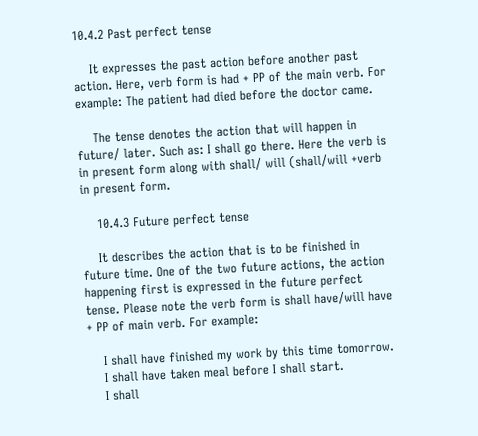10.4.2 Past perfect tense

    It expresses the past action before another past action. Here, verb form is had + PP of the main verb. For example: The patient had died before the doctor came.

    The tense denotes the action that will happen in future/ later. Such as: I shall go there. Here the verb is in present form along with shall/ will (shall/will +verb in present form.

    10.4.3 Future perfect tense

    It describes the action that is to be finished in future time. One of the two future actions, the action happening first is expressed in the future perfect tense. Please note the verb form is shall have/will have + PP of main verb. For example:

    I shall have finished my work by this time tomorrow.
    I shall have taken meal before I shall start.
    I shall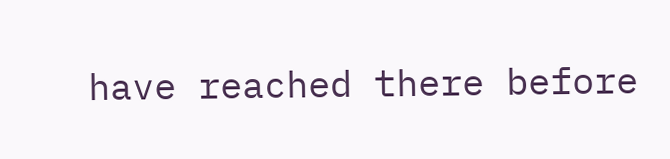have reached there before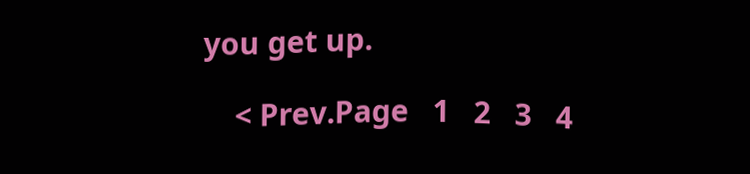you get up.

    < Prev.Page   1   2   3   4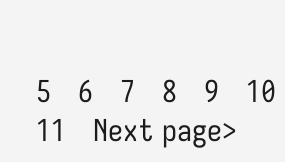5   6   7   8   9   10   11   Next page>